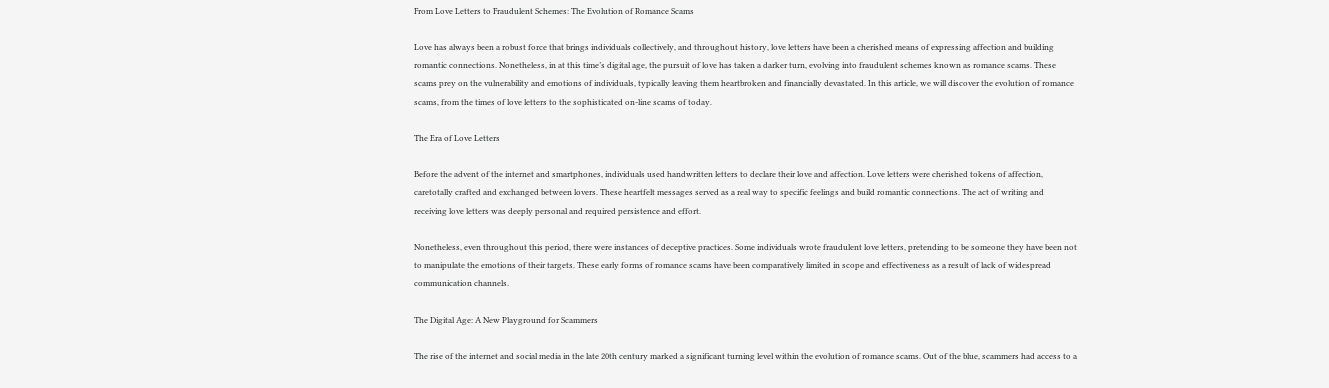From Love Letters to Fraudulent Schemes: The Evolution of Romance Scams

Love has always been a robust force that brings individuals collectively, and throughout history, love letters have been a cherished means of expressing affection and building romantic connections. Nonetheless, in at this time’s digital age, the pursuit of love has taken a darker turn, evolving into fraudulent schemes known as romance scams. These scams prey on the vulnerability and emotions of individuals, typically leaving them heartbroken and financially devastated. In this article, we will discover the evolution of romance scams, from the times of love letters to the sophisticated on-line scams of today.

The Era of Love Letters

Before the advent of the internet and smartphones, individuals used handwritten letters to declare their love and affection. Love letters were cherished tokens of affection, caretotally crafted and exchanged between lovers. These heartfelt messages served as a real way to specific feelings and build romantic connections. The act of writing and receiving love letters was deeply personal and required persistence and effort.

Nonetheless, even throughout this period, there were instances of deceptive practices. Some individuals wrote fraudulent love letters, pretending to be someone they have been not to manipulate the emotions of their targets. These early forms of romance scams have been comparatively limited in scope and effectiveness as a result of lack of widespread communication channels.

The Digital Age: A New Playground for Scammers

The rise of the internet and social media in the late 20th century marked a significant turning level within the evolution of romance scams. Out of the blue, scammers had access to a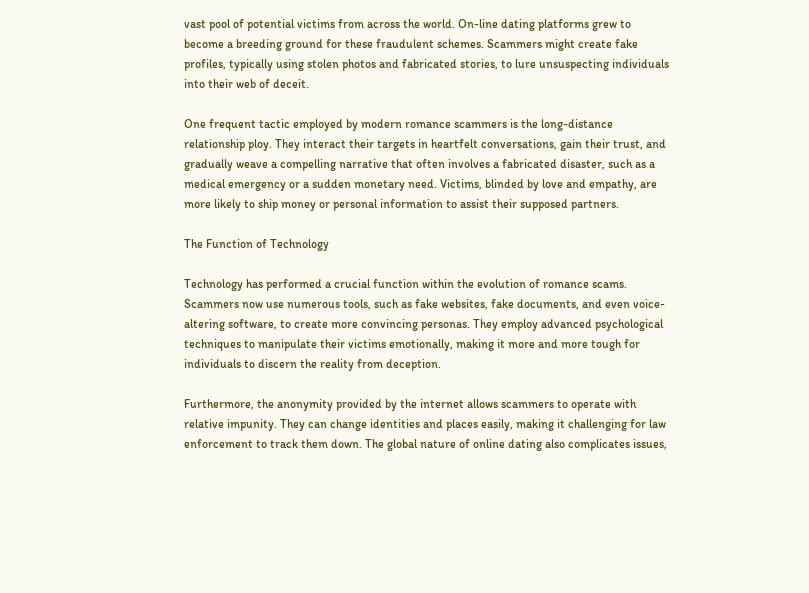vast pool of potential victims from across the world. On-line dating platforms grew to become a breeding ground for these fraudulent schemes. Scammers might create fake profiles, typically using stolen photos and fabricated stories, to lure unsuspecting individuals into their web of deceit.

One frequent tactic employed by modern romance scammers is the long-distance relationship ploy. They interact their targets in heartfelt conversations, gain their trust, and gradually weave a compelling narrative that often involves a fabricated disaster, such as a medical emergency or a sudden monetary need. Victims, blinded by love and empathy, are more likely to ship money or personal information to assist their supposed partners.

The Function of Technology

Technology has performed a crucial function within the evolution of romance scams. Scammers now use numerous tools, such as fake websites, fake documents, and even voice-altering software, to create more convincing personas. They employ advanced psychological techniques to manipulate their victims emotionally, making it more and more tough for individuals to discern the reality from deception.

Furthermore, the anonymity provided by the internet allows scammers to operate with relative impunity. They can change identities and places easily, making it challenging for law enforcement to track them down. The global nature of online dating also complicates issues,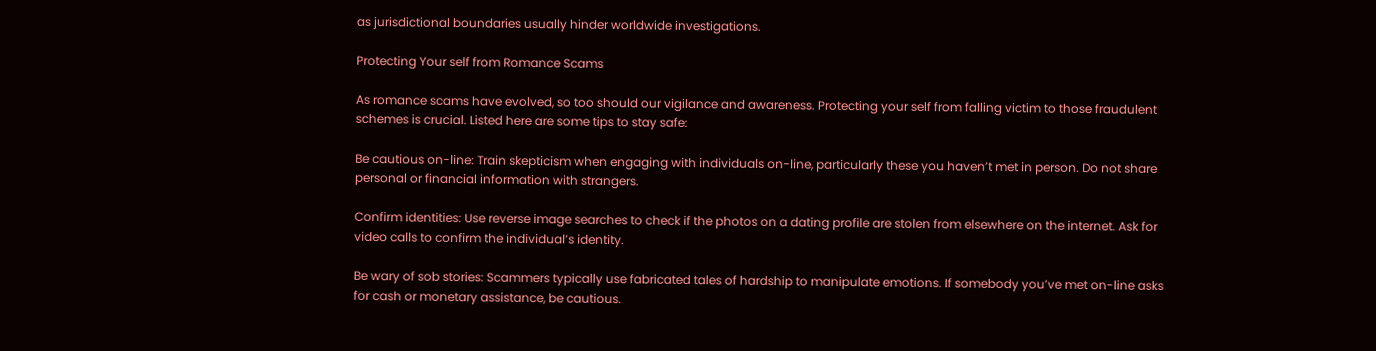as jurisdictional boundaries usually hinder worldwide investigations.

Protecting Your self from Romance Scams

As romance scams have evolved, so too should our vigilance and awareness. Protecting your self from falling victim to those fraudulent schemes is crucial. Listed here are some tips to stay safe:

Be cautious on-line: Train skepticism when engaging with individuals on-line, particularly these you haven’t met in person. Do not share personal or financial information with strangers.

Confirm identities: Use reverse image searches to check if the photos on a dating profile are stolen from elsewhere on the internet. Ask for video calls to confirm the individual’s identity.

Be wary of sob stories: Scammers typically use fabricated tales of hardship to manipulate emotions. If somebody you’ve met on-line asks for cash or monetary assistance, be cautious.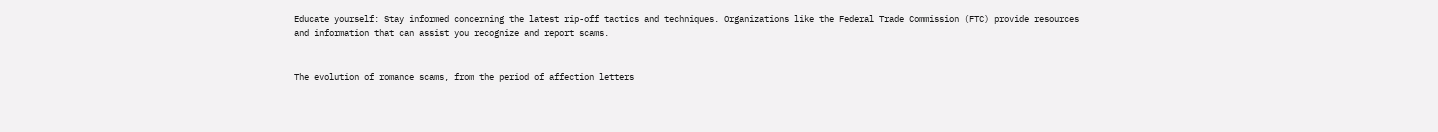Educate yourself: Stay informed concerning the latest rip-off tactics and techniques. Organizations like the Federal Trade Commission (FTC) provide resources and information that can assist you recognize and report scams.


The evolution of romance scams, from the period of affection letters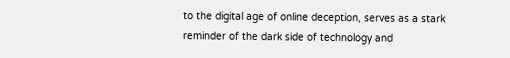to the digital age of online deception, serves as a stark reminder of the dark side of technology and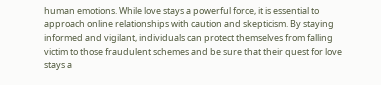human emotions. While love stays a powerful force, it is essential to approach online relationships with caution and skepticism. By staying informed and vigilant, individuals can protect themselves from falling victim to those fraudulent schemes and be sure that their quest for love stays a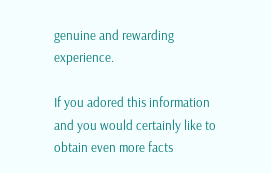genuine and rewarding experience.

If you adored this information and you would certainly like to obtain even more facts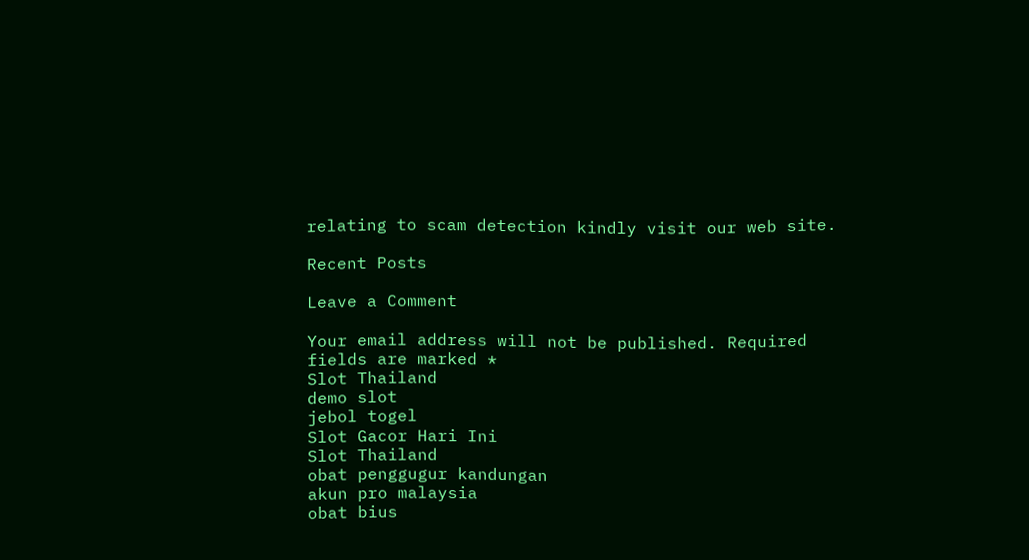relating to scam detection kindly visit our web site.

Recent Posts

Leave a Comment

Your email address will not be published. Required fields are marked *
Slot Thailand
demo slot
jebol togel
Slot Gacor Hari Ini
Slot Thailand
obat penggugur kandungan
akun pro malaysia
obat bius